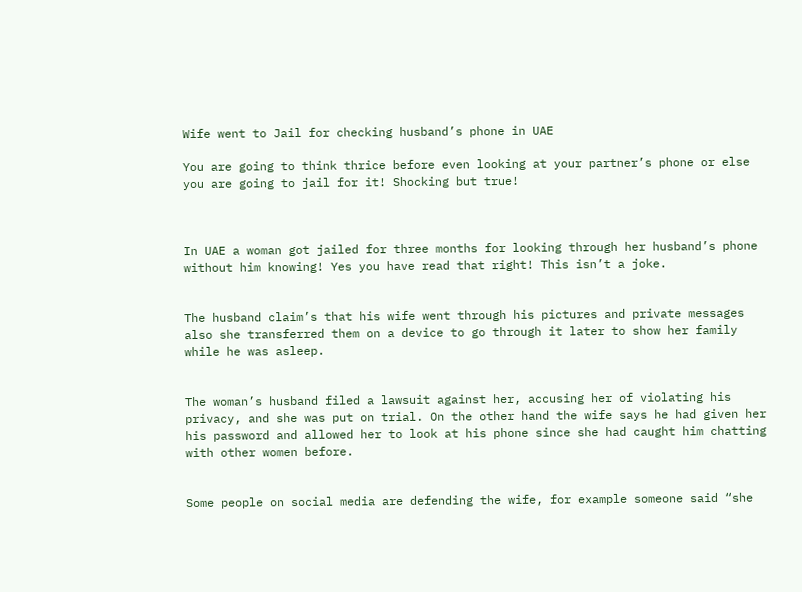Wife went to Jail for checking husband’s phone in UAE

You are going to think thrice before even looking at your partner’s phone or else you are going to jail for it! Shocking but true!



In UAE a woman got jailed for three months for looking through her husband’s phone without him knowing! Yes you have read that right! This isn’t a joke.


The husband claim’s that his wife went through his pictures and private messages also she transferred them on a device to go through it later to show her family while he was asleep.


The woman’s husband filed a lawsuit against her, accusing her of violating his privacy, and she was put on trial. On the other hand the wife says he had given her his password and allowed her to look at his phone since she had caught him chatting with other women before.


Some people on social media are defending the wife, for example someone said “she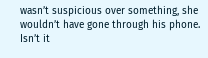wasn’t suspicious over something, she wouldn’t have gone through his phone. Isn’t it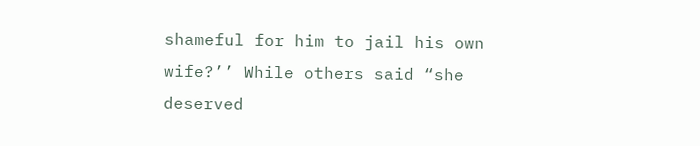shameful for him to jail his own wife?’’ While others said “she deserved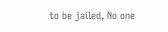to be jailed, No one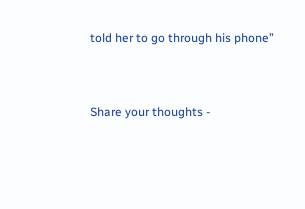told her to go through his phone”


Share your thoughts -